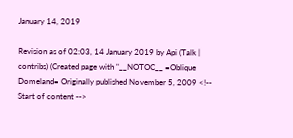January 14, 2019

Revision as of 02:03, 14 January 2019 by Api (Talk | contribs) (Created page with "__NOTOC__ =Oblique Domeland= Originally published November 5, 2009 <!-- Start of content -->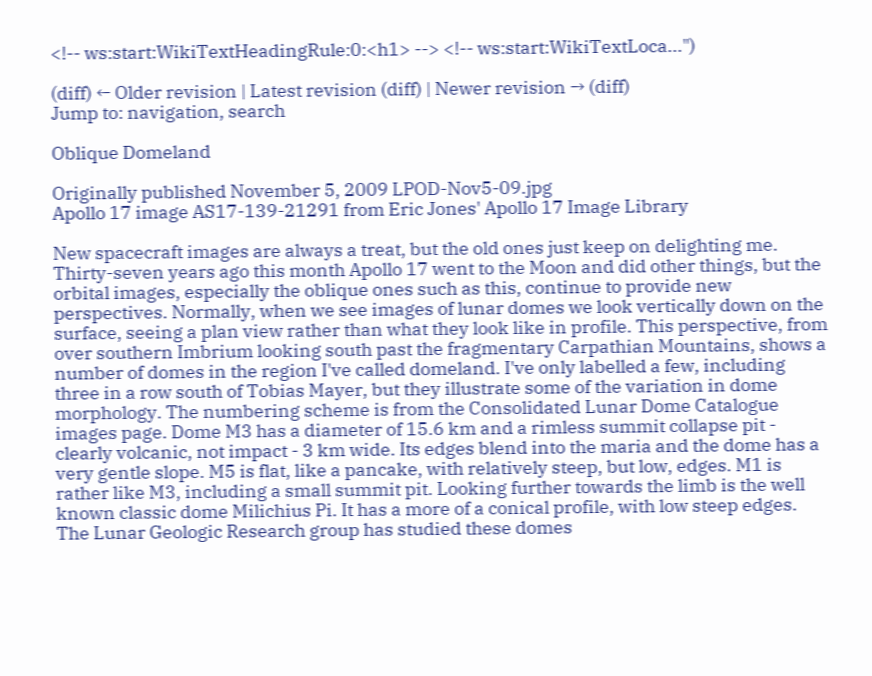<!-- ws:start:WikiTextHeadingRule:0:<h1> --> <!-- ws:start:WikiTextLoca...")

(diff) ← Older revision | Latest revision (diff) | Newer revision → (diff)
Jump to: navigation, search

Oblique Domeland

Originally published November 5, 2009 LPOD-Nov5-09.jpg
Apollo 17 image AS17-139-21291 from Eric Jones' Apollo 17 Image Library

New spacecraft images are always a treat, but the old ones just keep on delighting me. Thirty-seven years ago this month Apollo 17 went to the Moon and did other things, but the orbital images, especially the oblique ones such as this, continue to provide new perspectives. Normally, when we see images of lunar domes we look vertically down on the surface, seeing a plan view rather than what they look like in profile. This perspective, from over southern Imbrium looking south past the fragmentary Carpathian Mountains, shows a number of domes in the region I've called domeland. I've only labelled a few, including three in a row south of Tobias Mayer, but they illustrate some of the variation in dome morphology. The numbering scheme is from the Consolidated Lunar Dome Catalogue images page. Dome M3 has a diameter of 15.6 km and a rimless summit collapse pit - clearly volcanic, not impact - 3 km wide. Its edges blend into the maria and the dome has a very gentle slope. M5 is flat, like a pancake, with relatively steep, but low, edges. M1 is rather like M3, including a small summit pit. Looking further towards the limb is the well known classic dome Milichius Pi. It has a more of a conical profile, with low steep edges. The Lunar Geologic Research group has studied these domes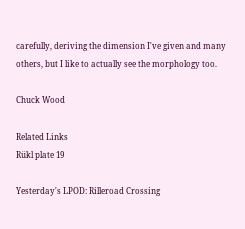carefully, deriving the dimension I've given and many others, but I like to actually see the morphology too.

Chuck Wood

Related Links
Rükl plate 19

Yesterday's LPOD: Rilleroad Crossing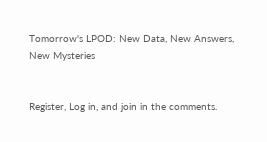Tomorrow's LPOD: New Data, New Answers, New Mysteries


Register, Log in, and join in the comments.